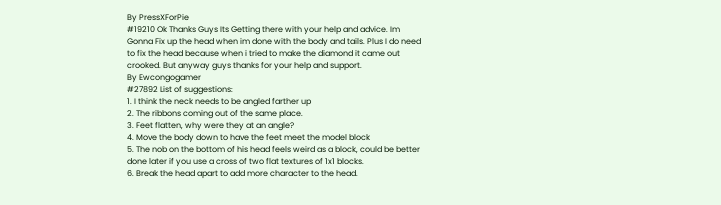By PressXForPie
#19210 Ok Thanks Guys Its Getting there with your help and advice. Im Gonna Fix up the head when im done with the body and tails. Plus I do need to fix the head because when i tried to make the diamond it came out crooked. But anyway guys thanks for your help and support.
By Ewcongogamer
#27892 List of suggestions:
1. I think the neck needs to be angled farther up
2. The ribbons coming out of the same place.
3. Feet flatten, why were they at an angle?
4. Move the body down to have the feet meet the model block
5. The nob on the bottom of his head feels weird as a block, could be better done later if you use a cross of two flat textures of 1x1 blocks.
6. Break the head apart to add more character to the head.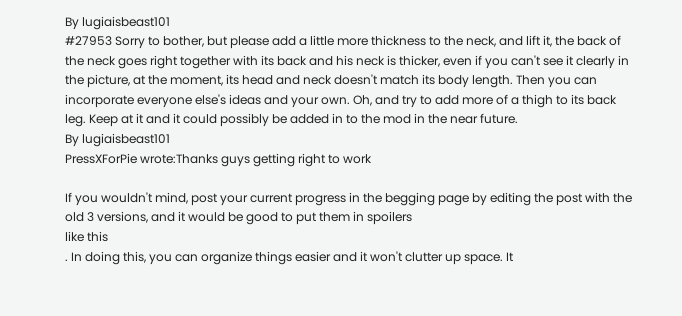By lugiaisbeast101
#27953 Sorry to bother, but please add a little more thickness to the neck, and lift it, the back of the neck goes right together with its back and his neck is thicker, even if you can't see it clearly in the picture, at the moment, its head and neck doesn't match its body length. Then you can incorporate everyone else's ideas and your own. Oh, and try to add more of a thigh to its back leg. Keep at it and it could possibly be added in to the mod in the near future.
By lugiaisbeast101
PressXForPie wrote:Thanks guys getting right to work

If you wouldn't mind, post your current progress in the begging page by editing the post with the old 3 versions, and it would be good to put them in spoilers
like this
. In doing this, you can organize things easier and it won't clutter up space. It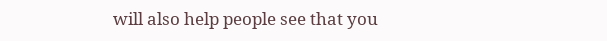will also help people see that you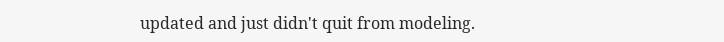updated and just didn't quit from modeling.